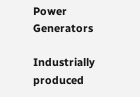Power Generators

Industrially produced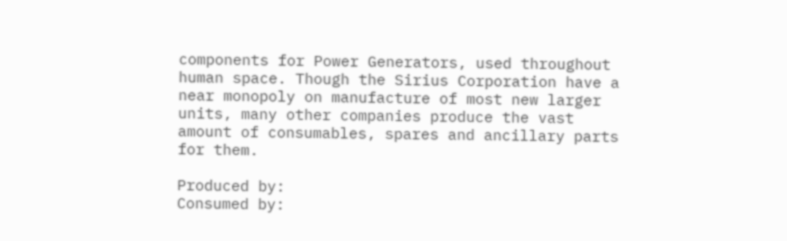components for Power Generators, used throughout human space. Though the Sirius Corporation have a near monopoly on manufacture of most new larger units, many other companies produce the vast amount of consumables, spares and ancillary parts for them.

Produced by:
Consumed by: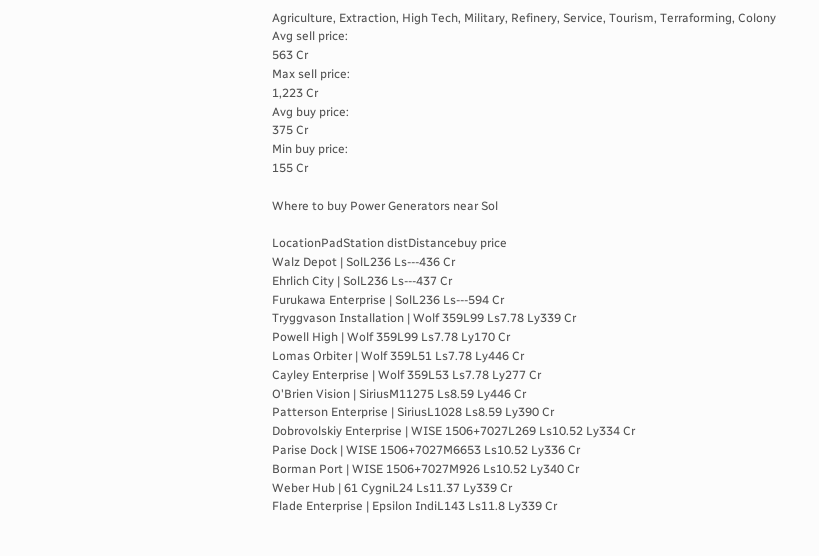Agriculture, Extraction, High Tech, Military, Refinery, Service, Tourism, Terraforming, Colony
Avg sell price:
563 Cr
Max sell price:
1,223 Cr
Avg buy price:
375 Cr
Min buy price:
155 Cr

Where to buy Power Generators near Sol

LocationPadStation distDistancebuy price
Walz Depot | SolL236 Ls---436 Cr
Ehrlich City | SolL236 Ls---437 Cr
Furukawa Enterprise | SolL236 Ls---594 Cr
Tryggvason Installation | Wolf 359L99 Ls7.78 Ly339 Cr
Powell High | Wolf 359L99 Ls7.78 Ly170 Cr
Lomas Orbiter | Wolf 359L51 Ls7.78 Ly446 Cr
Cayley Enterprise | Wolf 359L53 Ls7.78 Ly277 Cr
O'Brien Vision | SiriusM11275 Ls8.59 Ly446 Cr
Patterson Enterprise | SiriusL1028 Ls8.59 Ly390 Cr
Dobrovolskiy Enterprise | WISE 1506+7027L269 Ls10.52 Ly334 Cr
Parise Dock | WISE 1506+7027M6653 Ls10.52 Ly336 Cr
Borman Port | WISE 1506+7027M926 Ls10.52 Ly340 Cr
Weber Hub | 61 CygniL24 Ls11.37 Ly339 Cr
Flade Enterprise | Epsilon IndiL143 Ls11.8 Ly339 Cr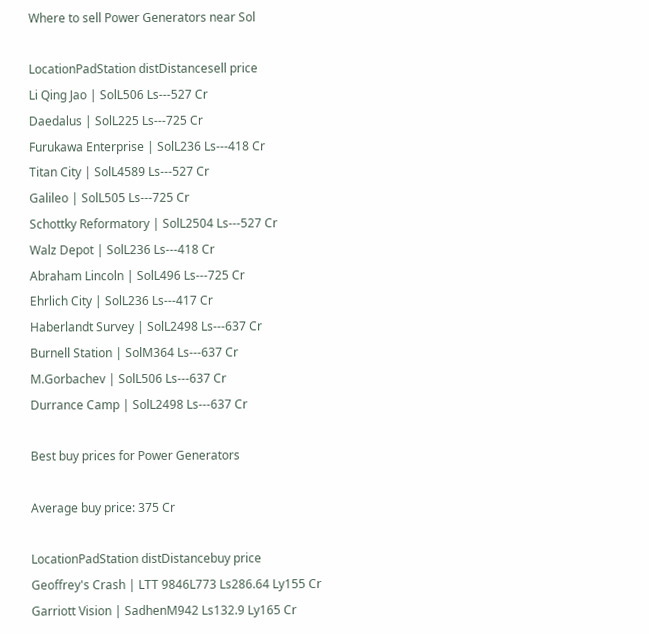Where to sell Power Generators near Sol

LocationPadStation distDistancesell price
Li Qing Jao | SolL506 Ls---527 Cr
Daedalus | SolL225 Ls---725 Cr
Furukawa Enterprise | SolL236 Ls---418 Cr
Titan City | SolL4589 Ls---527 Cr
Galileo | SolL505 Ls---725 Cr
Schottky Reformatory | SolL2504 Ls---527 Cr
Walz Depot | SolL236 Ls---418 Cr
Abraham Lincoln | SolL496 Ls---725 Cr
Ehrlich City | SolL236 Ls---417 Cr
Haberlandt Survey | SolL2498 Ls---637 Cr
Burnell Station | SolM364 Ls---637 Cr
M.Gorbachev | SolL506 Ls---637 Cr
Durrance Camp | SolL2498 Ls---637 Cr

Best buy prices for Power Generators

Average buy price: 375 Cr

LocationPadStation distDistancebuy price
Geoffrey's Crash | LTT 9846L773 Ls286.64 Ly155 Cr
Garriott Vision | SadhenM942 Ls132.9 Ly165 Cr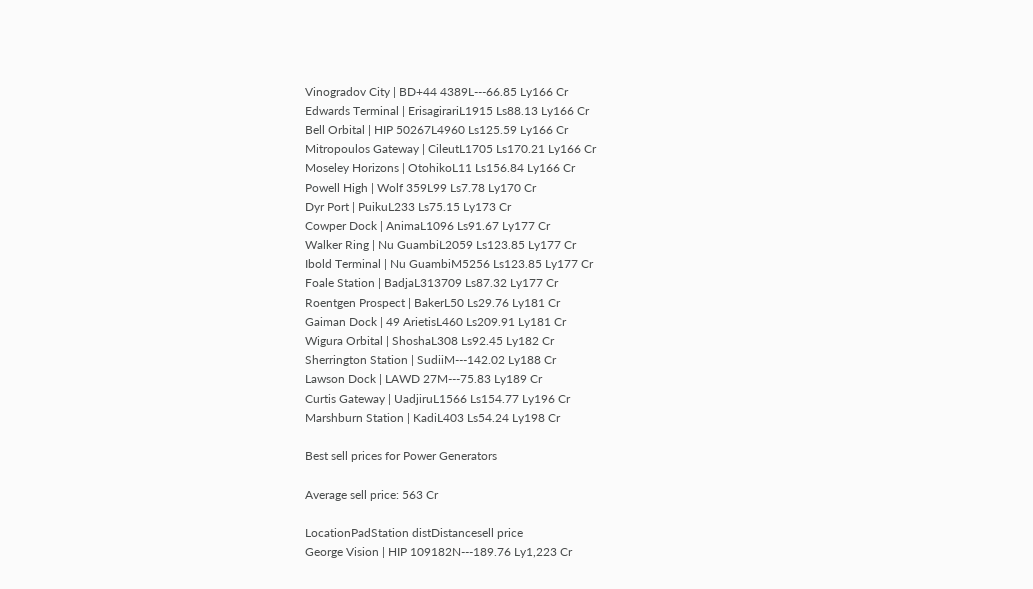Vinogradov City | BD+44 4389L---66.85 Ly166 Cr
Edwards Terminal | ErisagirariL1915 Ls88.13 Ly166 Cr
Bell Orbital | HIP 50267L4960 Ls125.59 Ly166 Cr
Mitropoulos Gateway | CileutL1705 Ls170.21 Ly166 Cr
Moseley Horizons | OtohikoL11 Ls156.84 Ly166 Cr
Powell High | Wolf 359L99 Ls7.78 Ly170 Cr
Dyr Port | PuikuL233 Ls75.15 Ly173 Cr
Cowper Dock | AnimaL1096 Ls91.67 Ly177 Cr
Walker Ring | Nu GuambiL2059 Ls123.85 Ly177 Cr
Ibold Terminal | Nu GuambiM5256 Ls123.85 Ly177 Cr
Foale Station | BadjaL313709 Ls87.32 Ly177 Cr
Roentgen Prospect | BakerL50 Ls29.76 Ly181 Cr
Gaiman Dock | 49 ArietisL460 Ls209.91 Ly181 Cr
Wigura Orbital | ShoshaL308 Ls92.45 Ly182 Cr
Sherrington Station | SudiiM---142.02 Ly188 Cr
Lawson Dock | LAWD 27M---75.83 Ly189 Cr
Curtis Gateway | UadjiruL1566 Ls154.77 Ly196 Cr
Marshburn Station | KadiL403 Ls54.24 Ly198 Cr

Best sell prices for Power Generators

Average sell price: 563 Cr

LocationPadStation distDistancesell price
George Vision | HIP 109182N---189.76 Ly1,223 Cr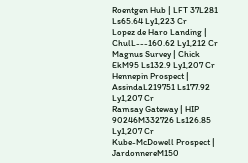Roentgen Hub | LFT 37L281 Ls65.64 Ly1,223 Cr
Lopez de Haro Landing | ChulL---160.62 Ly1,212 Cr
Magnus Survey | Chick EkM95 Ls132.9 Ly1,207 Cr
Hennepin Prospect | AssindaL219751 Ls177.92 Ly1,207 Cr
Ramsay Gateway | HIP 90246M332726 Ls126.85 Ly1,207 Cr
Kube-McDowell Prospect | JardonnereM150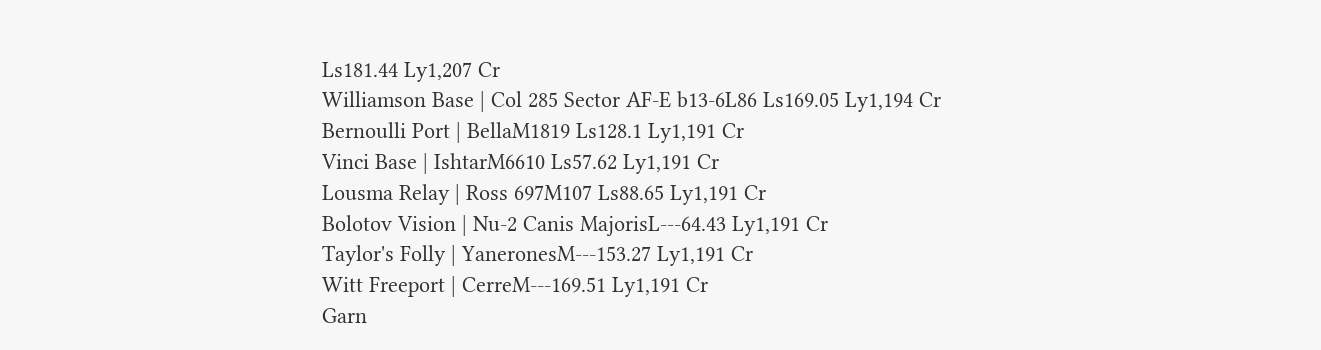Ls181.44 Ly1,207 Cr
Williamson Base | Col 285 Sector AF-E b13-6L86 Ls169.05 Ly1,194 Cr
Bernoulli Port | BellaM1819 Ls128.1 Ly1,191 Cr
Vinci Base | IshtarM6610 Ls57.62 Ly1,191 Cr
Lousma Relay | Ross 697M107 Ls88.65 Ly1,191 Cr
Bolotov Vision | Nu-2 Canis MajorisL---64.43 Ly1,191 Cr
Taylor's Folly | YaneronesM---153.27 Ly1,191 Cr
Witt Freeport | CerreM---169.51 Ly1,191 Cr
Garn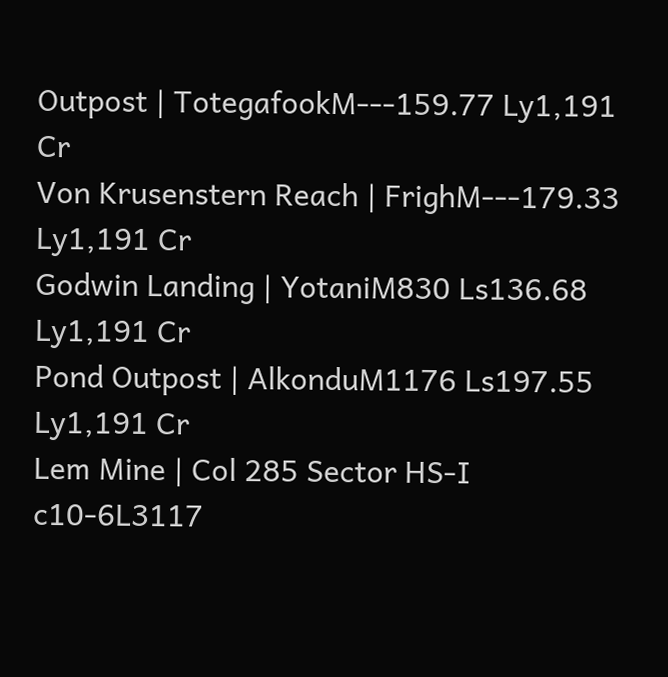Outpost | TotegafookM---159.77 Ly1,191 Cr
Von Krusenstern Reach | FrighM---179.33 Ly1,191 Cr
Godwin Landing | YotaniM830 Ls136.68 Ly1,191 Cr
Pond Outpost | AlkonduM1176 Ls197.55 Ly1,191 Cr
Lem Mine | Col 285 Sector HS-I c10-6L3117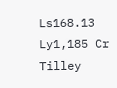Ls168.13 Ly1,185 Cr
Tilley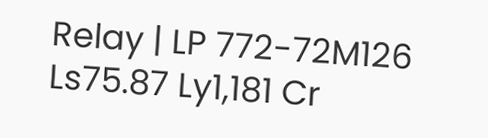Relay | LP 772-72M126 Ls75.87 Ly1,181 Cr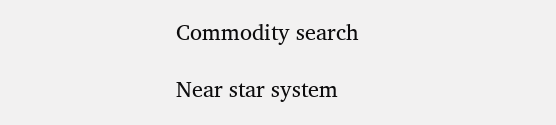Commodity search

Near star system